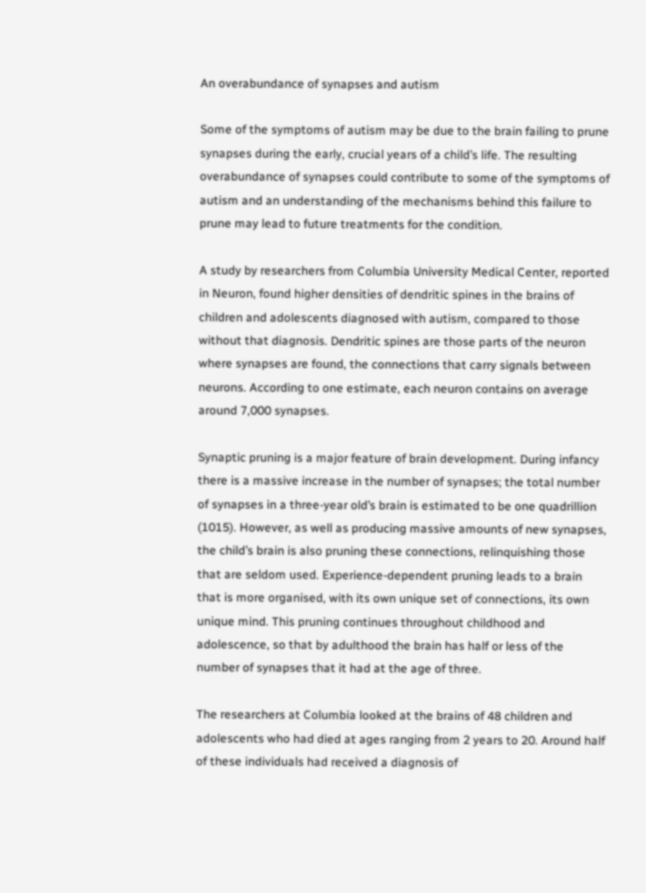An overabundance of synapses and autism

Some of the symptoms of autism may be due to the brain failing to prune synapses during the early, crucial years of a child’s life. The resulting overabundance of synapses could contribute to some of the symptoms of autism and an understanding of the mechanisms behind this failure to prune may lead to future treatments for the condition.

A study by researchers from Columbia University Medical Center, reported in Neuron, found higher densities of dendritic spines in the brains of children and adolescents diagnosed with autism, compared to those without that diagnosis. Dendritic spines are those parts of the neuron where synapses are found, the connections that carry signals between neurons. According to one estimate, each neuron contains on average around 7,000 synapses.

Synaptic pruning is a major feature of brain development. During infancy there is a massive increase in the number of synapses; the total number of synapses in a three-year old’s brain is estimated to be one quadrillion (1015). However, as well as producing massive amounts of new synapses, the child’s brain is also pruning these connections, relinquishing those that are seldom used. Experience-dependent pruning leads to a brain that is more organised, with its own unique set of connections, its own unique mind. This pruning continues throughout childhood and adolescence, so that by adulthood the brain has half or less of the number of synapses that it had at the age of three.

The researchers at Columbia looked at the brains of 48 children and adolescents who had died at ages ranging from 2 years to 20. Around half of these individuals had received a diagnosis of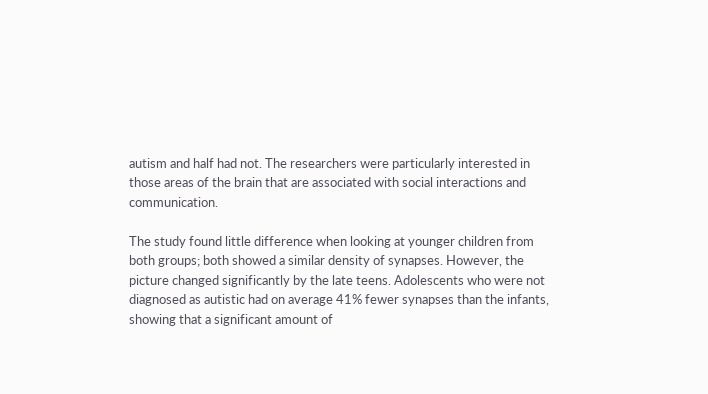autism and half had not. The researchers were particularly interested in those areas of the brain that are associated with social interactions and communication.

The study found little difference when looking at younger children from both groups; both showed a similar density of synapses. However, the picture changed significantly by the late teens. Adolescents who were not diagnosed as autistic had on average 41% fewer synapses than the infants, showing that a significant amount of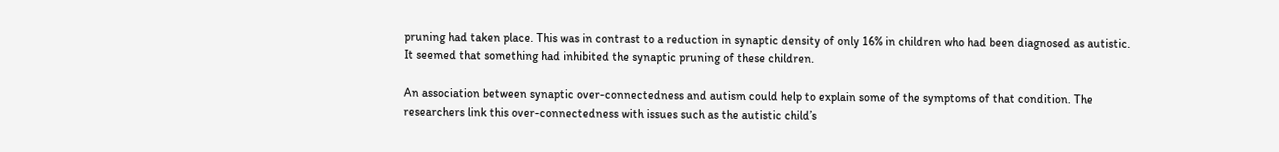pruning had taken place. This was in contrast to a reduction in synaptic density of only 16% in children who had been diagnosed as autistic. It seemed that something had inhibited the synaptic pruning of these children.

An association between synaptic over-connectedness and autism could help to explain some of the symptoms of that condition. The researchers link this over-connectedness with issues such as the autistic child’s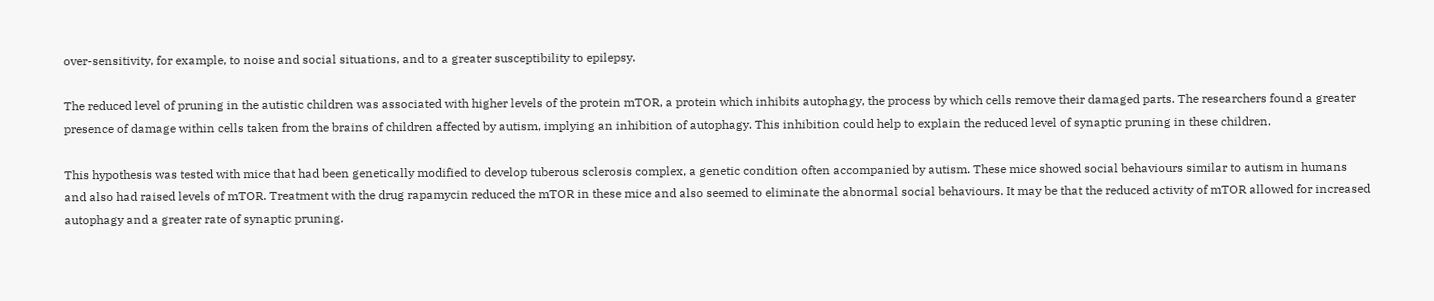over-sensitivity, for example, to noise and social situations, and to a greater susceptibility to epilepsy.

The reduced level of pruning in the autistic children was associated with higher levels of the protein mTOR, a protein which inhibits autophagy, the process by which cells remove their damaged parts. The researchers found a greater presence of damage within cells taken from the brains of children affected by autism, implying an inhibition of autophagy. This inhibition could help to explain the reduced level of synaptic pruning in these children.

This hypothesis was tested with mice that had been genetically modified to develop tuberous sclerosis complex, a genetic condition often accompanied by autism. These mice showed social behaviours similar to autism in humans and also had raised levels of mTOR. Treatment with the drug rapamycin reduced the mTOR in these mice and also seemed to eliminate the abnormal social behaviours. It may be that the reduced activity of mTOR allowed for increased autophagy and a greater rate of synaptic pruning.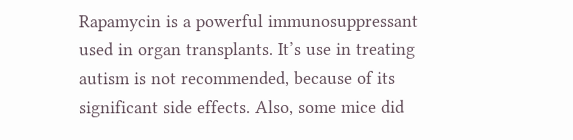Rapamycin is a powerful immunosuppressant used in organ transplants. It’s use in treating autism is not recommended, because of its significant side effects. Also, some mice did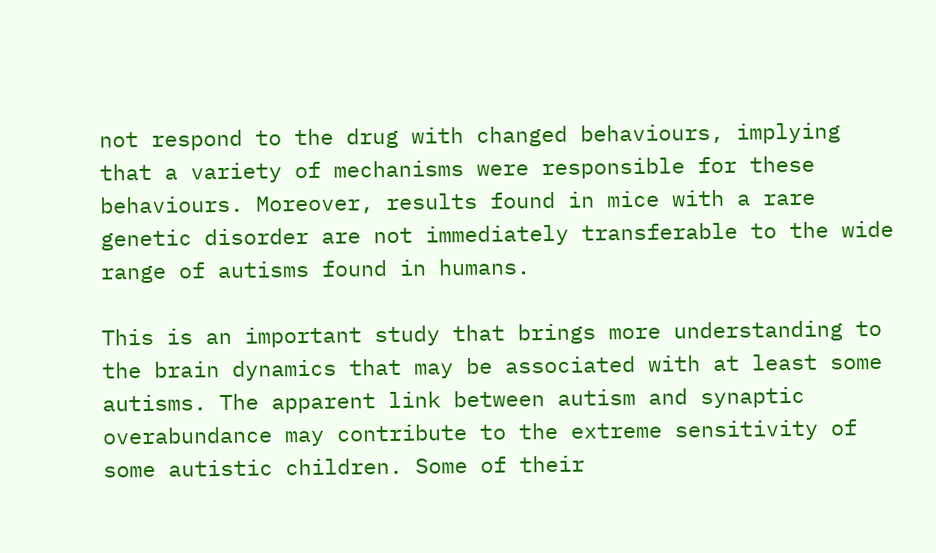not respond to the drug with changed behaviours, implying that a variety of mechanisms were responsible for these behaviours. Moreover, results found in mice with a rare genetic disorder are not immediately transferable to the wide range of autisms found in humans.

This is an important study that brings more understanding to the brain dynamics that may be associated with at least some autisms. The apparent link between autism and synaptic overabundance may contribute to the extreme sensitivity of some autistic children. Some of their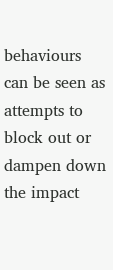behaviours can be seen as attempts to block out or dampen down the impact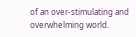of an over-stimulating and overwhelming world.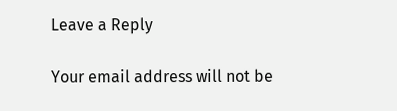Leave a Reply

Your email address will not be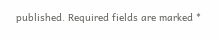published. Required fields are marked *